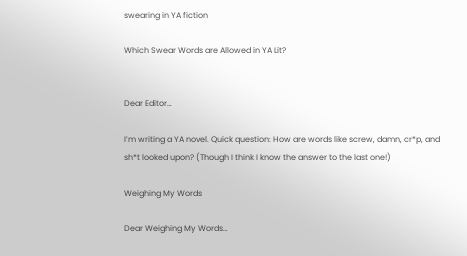swearing in YA fiction

Which Swear Words are Allowed in YA Lit?


Dear Editor…

I’m writing a YA novel. Quick question: How are words like screw, damn, cr*p, and sh*t looked upon? (Though I think I know the answer to the last one!)

Weighing My Words

Dear Weighing My Words…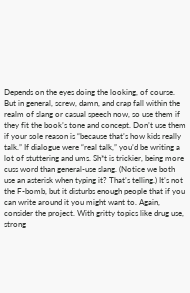Depends on the eyes doing the looking, of course. But in general, screw, damn, and crap fall within the realm of slang or casual speech now, so use them if they fit the book’s tone and concept. Don’t use them if your sole reason is “because that’s how kids really talk.” If dialogue were “real talk,” you’d be writing a lot of stuttering and ums. Sh*t is trickier, being more cuss word than general-use slang. (Notice we both use an asterisk when typing it? That’s telling.) It’s not the F-bomb, but it disturbs enough people that if you can write around it you might want to. Again, consider the project. With gritty topics like drug use, strong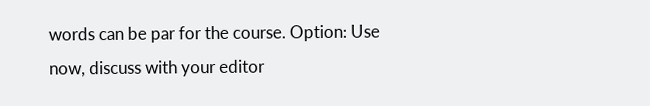words can be par for the course. Option: Use now, discuss with your editor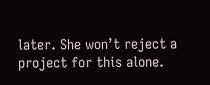later. She won’t reject a project for this alone.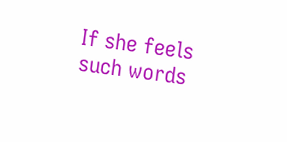If she feels such words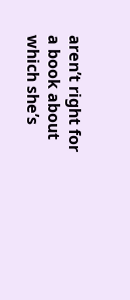aren’t right for a book about which she’s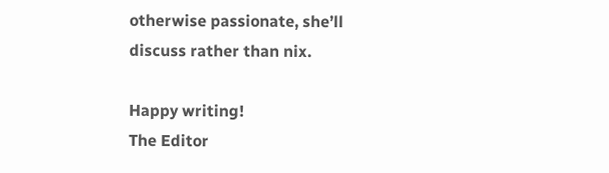otherwise passionate, she’ll discuss rather than nix.

Happy writing!
The Editor